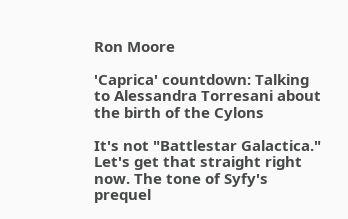Ron Moore

'Caprica' countdown: Talking to Alessandra Torresani about the birth of the Cylons

It's not "Battlestar Galactica." Let's get that straight right now. The tone of Syfy's prequel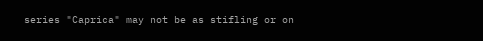series "Caprica" may not be as stifling or on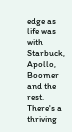edge as life was with Starbuck, Apollo, Boomer and the rest. There's a thriving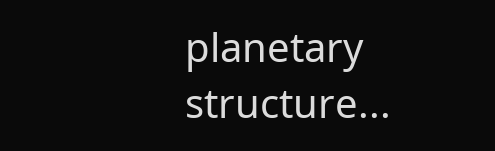planetary structure...